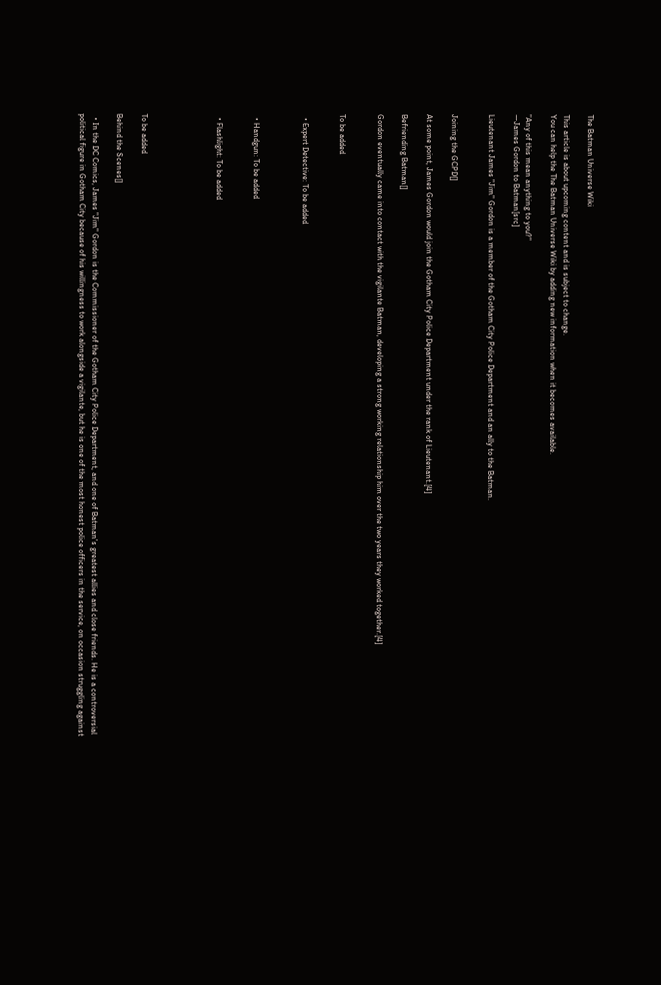The Batman Universe Wiki

This article is about upcoming content and is subject to change.
You can help the The Batman Universe Wiki by adding new information when it becomes available.

"Any of this mean anything to you?"
―James Gordon to Batman[src]

Lieutenant James "Jim" Gordon is a member of the Gotham City Police Department and an ally to the Batman.


Joining the GCPD[]

At some point, James Gordon would join the Gotham City Police Department under the rank of Lieutenant.[4]

Befriending Batman[]

Gordon eventually came into contact with the vigilante Batman, developing a strong working relationship him over the two years they worked together.[4]


To be added


  • Expert Detective: To be added



  • Handgun: To be added


  • Flashlight: To be added





To be added

Behind the Scenes[]

  • In the DC Comics, James "Jim" Gordon is the Commissioner of the Gotham City Police Department, and one of Batman's greatest allies and close friends. He is a controversial political figure in Gotham City because of his willingness to work alongside a vigilante, but he is one of the most honest police officers in the service, on occasion struggling against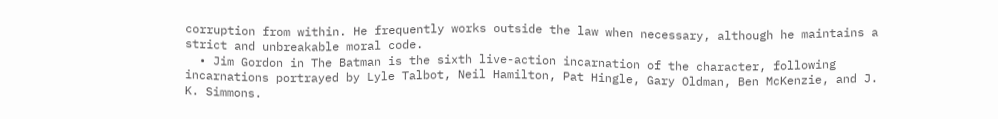corruption from within. He frequently works outside the law when necessary, although he maintains a strict and unbreakable moral code.
  • Jim Gordon in The Batman is the sixth live-action incarnation of the character, following incarnations portrayed by Lyle Talbot, Neil Hamilton, Pat Hingle, Gary Oldman, Ben McKenzie, and J. K. Simmons.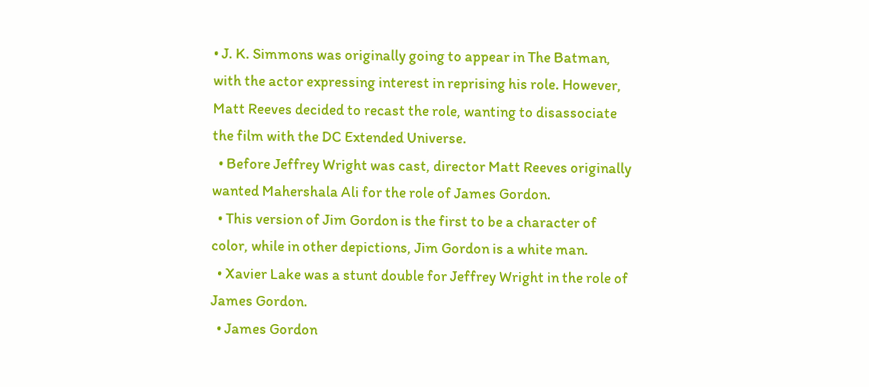• J. K. Simmons was originally going to appear in The Batman, with the actor expressing interest in reprising his role. However, Matt Reeves decided to recast the role, wanting to disassociate the film with the DC Extended Universe.
  • Before Jeffrey Wright was cast, director Matt Reeves originally wanted Mahershala Ali for the role of James Gordon.
  • This version of Jim Gordon is the first to be a character of color, while in other depictions, Jim Gordon is a white man.
  • Xavier Lake was a stunt double for Jeffrey Wright in the role of James Gordon.
  • James Gordon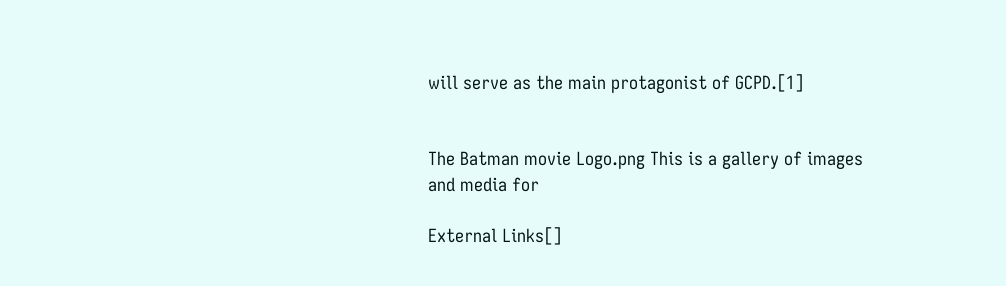will serve as the main protagonist of GCPD.[1]


The Batman movie Logo.png This is a gallery of images and media for

External Links[]